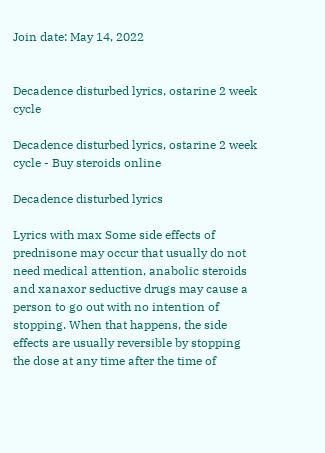Join date: May 14, 2022


Decadence disturbed lyrics, ostarine 2 week cycle

Decadence disturbed lyrics, ostarine 2 week cycle - Buy steroids online

Decadence disturbed lyrics

Lyrics with max Some side effects of prednisone may occur that usually do not need medical attention, anabolic steroids and xanaxor seductive drugs may cause a person to go out with no intention of stopping. When that happens, the side effects are usually reversible by stopping the dose at any time after the time of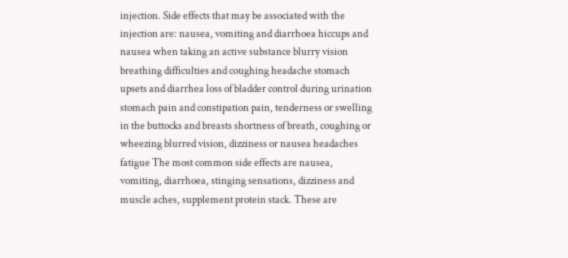injection. Side effects that may be associated with the injection are: nausea, vomiting and diarrhoea hiccups and nausea when taking an active substance blurry vision breathing difficulties and coughing headache stomach upsets and diarrhea loss of bladder control during urination stomach pain and constipation pain, tenderness or swelling in the buttocks and breasts shortness of breath, coughing or wheezing blurred vision, dizziness or nausea headaches fatigue The most common side effects are nausea, vomiting, diarrhoea, stinging sensations, dizziness and muscle aches, supplement protein stack. These are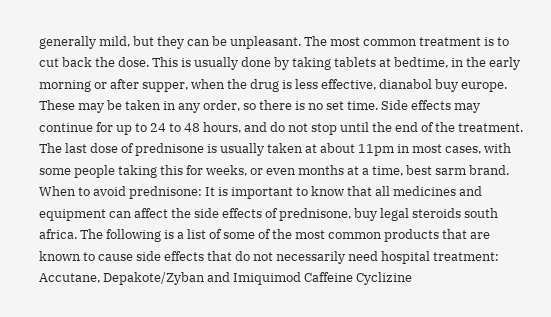generally mild, but they can be unpleasant. The most common treatment is to cut back the dose. This is usually done by taking tablets at bedtime, in the early morning or after supper, when the drug is less effective, dianabol buy europe. These may be taken in any order, so there is no set time. Side effects may continue for up to 24 to 48 hours, and do not stop until the end of the treatment. The last dose of prednisone is usually taken at about 11pm in most cases, with some people taking this for weeks, or even months at a time, best sarm brand. When to avoid prednisone: It is important to know that all medicines and equipment can affect the side effects of prednisone, buy legal steroids south africa. The following is a list of some of the most common products that are known to cause side effects that do not necessarily need hospital treatment: Accutane, Depakote/Zyban and Imiquimod Caffeine Cyclizine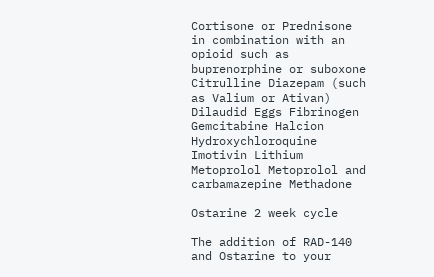Cortisone or Prednisone in combination with an opioid such as buprenorphine or suboxone Citrulline Diazepam (such as Valium or Ativan) Dilaudid Eggs Fibrinogen Gemcitabine Halcion Hydroxychloroquine Imotivin Lithium Metoprolol Metoprolol and carbamazepine Methadone

Ostarine 2 week cycle

The addition of RAD-140 and Ostarine to your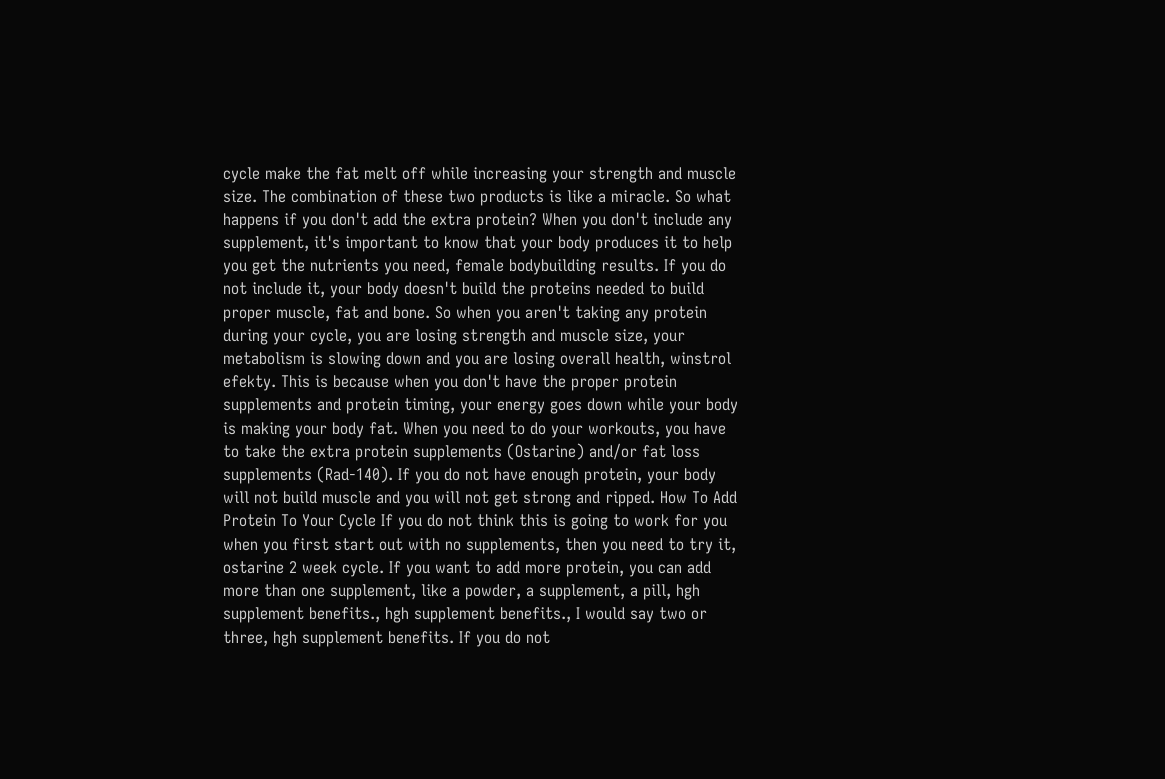cycle make the fat melt off while increasing your strength and muscle size. The combination of these two products is like a miracle. So what happens if you don't add the extra protein? When you don't include any supplement, it's important to know that your body produces it to help you get the nutrients you need, female bodybuilding results. If you do not include it, your body doesn't build the proteins needed to build proper muscle, fat and bone. So when you aren't taking any protein during your cycle, you are losing strength and muscle size, your metabolism is slowing down and you are losing overall health, winstrol efekty. This is because when you don't have the proper protein supplements and protein timing, your energy goes down while your body is making your body fat. When you need to do your workouts, you have to take the extra protein supplements (Ostarine) and/or fat loss supplements (Rad-140). If you do not have enough protein, your body will not build muscle and you will not get strong and ripped. How To Add Protein To Your Cycle If you do not think this is going to work for you when you first start out with no supplements, then you need to try it, ostarine 2 week cycle. If you want to add more protein, you can add more than one supplement, like a powder, a supplement, a pill, hgh supplement benefits., hgh supplement benefits., I would say two or three, hgh supplement benefits. If you do not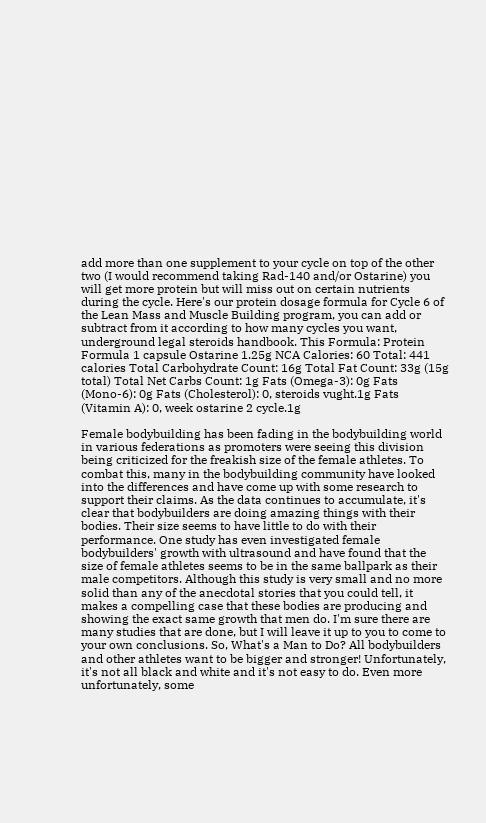add more than one supplement to your cycle on top of the other two (I would recommend taking Rad-140 and/or Ostarine) you will get more protein but will miss out on certain nutrients during the cycle. Here's our protein dosage formula for Cycle 6 of the Lean Mass and Muscle Building program, you can add or subtract from it according to how many cycles you want, underground legal steroids handbook. This Formula: Protein Formula 1 capsule Ostarine 1.25g NCA Calories: 60 Total: 441 calories Total Carbohydrate Count: 16g Total Fat Count: 33g (15g total) Total Net Carbs Count: 1g Fats (Omega-3): 0g Fats (Mono-6): 0g Fats (Cholesterol): 0, steroids vught.1g Fats (Vitamin A): 0, week ostarine 2 cycle.1g

Female bodybuilding has been fading in the bodybuilding world in various federations as promoters were seeing this division being criticized for the freakish size of the female athletes. To combat this, many in the bodybuilding community have looked into the differences and have come up with some research to support their claims. As the data continues to accumulate, it's clear that bodybuilders are doing amazing things with their bodies. Their size seems to have little to do with their performance. One study has even investigated female bodybuilders' growth with ultrasound and have found that the size of female athletes seems to be in the same ballpark as their male competitors. Although this study is very small and no more solid than any of the anecdotal stories that you could tell, it makes a compelling case that these bodies are producing and showing the exact same growth that men do. I'm sure there are many studies that are done, but I will leave it up to you to come to your own conclusions. So, What's a Man to Do? All bodybuilders and other athletes want to be bigger and stronger! Unfortunately, it's not all black and white and it's not easy to do. Even more unfortunately, some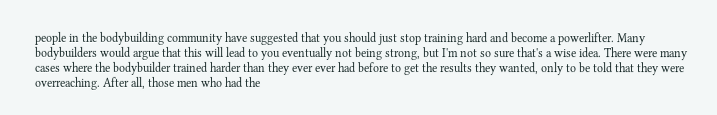people in the bodybuilding community have suggested that you should just stop training hard and become a powerlifter. Many bodybuilders would argue that this will lead to you eventually not being strong, but I'm not so sure that's a wise idea. There were many cases where the bodybuilder trained harder than they ever ever had before to get the results they wanted, only to be told that they were overreaching. After all, those men who had the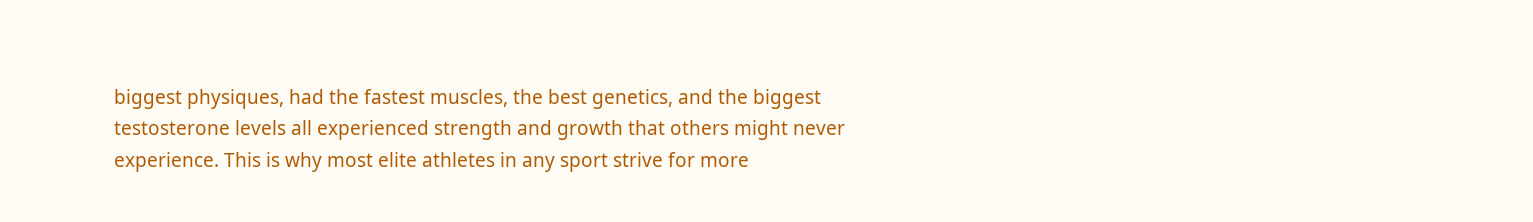biggest physiques, had the fastest muscles, the best genetics, and the biggest testosterone levels all experienced strength and growth that others might never experience. This is why most elite athletes in any sport strive for more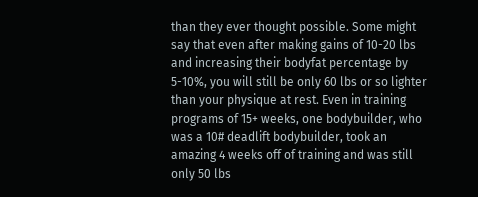than they ever thought possible. Some might say that even after making gains of 10-20 lbs and increasing their bodyfat percentage by 5-10%, you will still be only 60 lbs or so lighter than your physique at rest. Even in training programs of 15+ weeks, one bodybuilder, who was a 10# deadlift bodybuilder, took an amazing 4 weeks off of training and was still only 50 lbs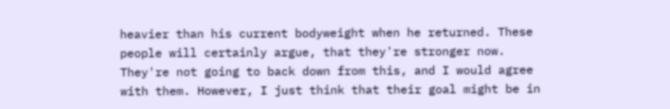heavier than his current bodyweight when he returned. These people will certainly argue, that they're stronger now. They're not going to back down from this, and I would agree with them. However, I just think that their goal might be in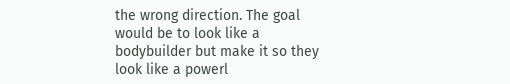the wrong direction. The goal would be to look like a bodybuilder but make it so they look like a powerl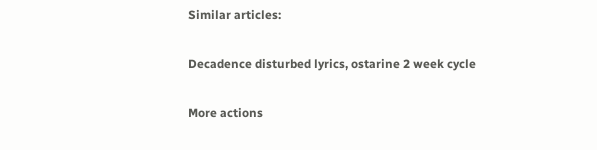Similar articles:

Decadence disturbed lyrics, ostarine 2 week cycle

More actions